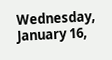Wednesday, January 16,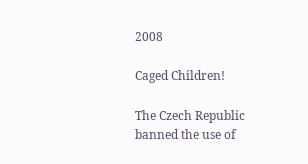2008

Caged Children!

The Czech Republic banned the use of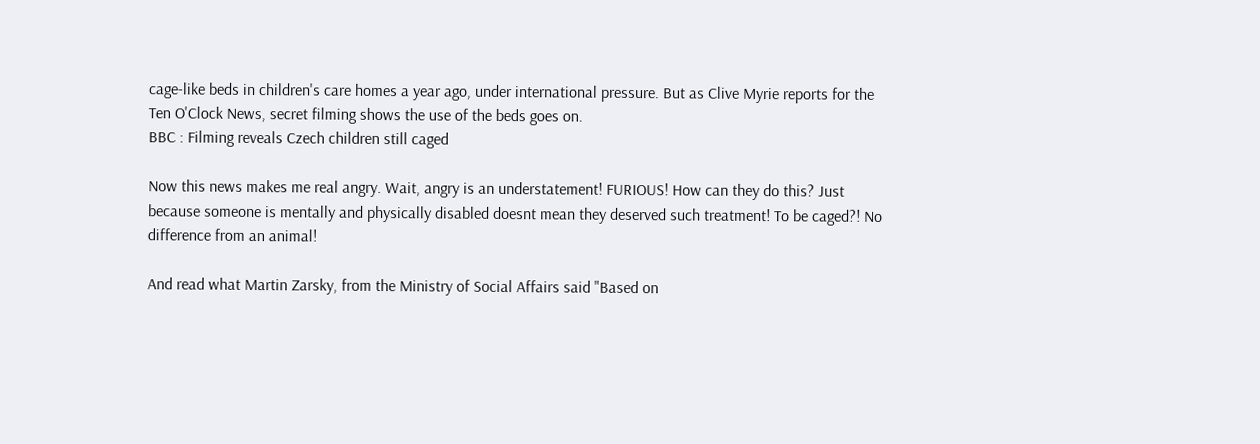cage-like beds in children's care homes a year ago, under international pressure. But as Clive Myrie reports for the Ten O'Clock News, secret filming shows the use of the beds goes on.
BBC : Filming reveals Czech children still caged

Now this news makes me real angry. Wait, angry is an understatement! FURIOUS! How can they do this? Just because someone is mentally and physically disabled doesnt mean they deserved such treatment! To be caged?! No difference from an animal!

And read what Martin Zarsky, from the Ministry of Social Affairs said "Based on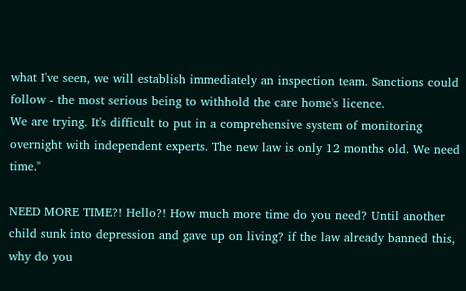what I've seen, we will establish immediately an inspection team. Sanctions could follow - the most serious being to withhold the care home's licence.
We are trying. It's difficult to put in a comprehensive system of monitoring overnight with independent experts. The new law is only 12 months old. We need time."

NEED MORE TIME?! Hello?! How much more time do you need? Until another child sunk into depression and gave up on living? if the law already banned this, why do you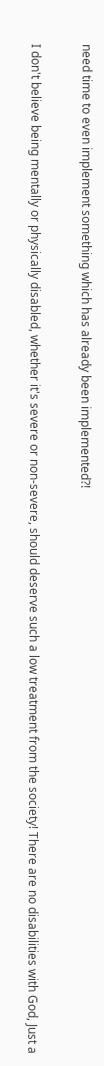need time to even implement something which has already been implemented?!

I don't believe being mentally or physically disabled, whether it's severe or non-severe, should deserve such a low treatment from the society! There are no disabilities with God, Just a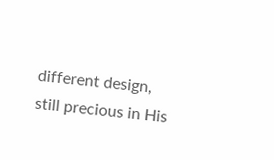different design, still precious in His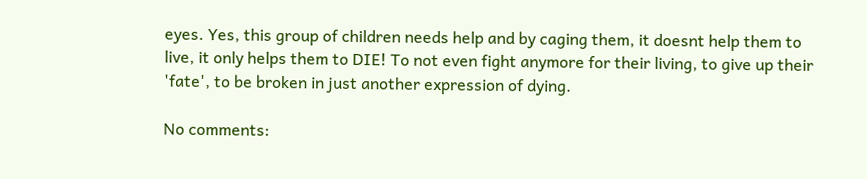eyes. Yes, this group of children needs help and by caging them, it doesnt help them to live, it only helps them to DIE! To not even fight anymore for their living, to give up their 'fate', to be broken in just another expression of dying.

No comments: